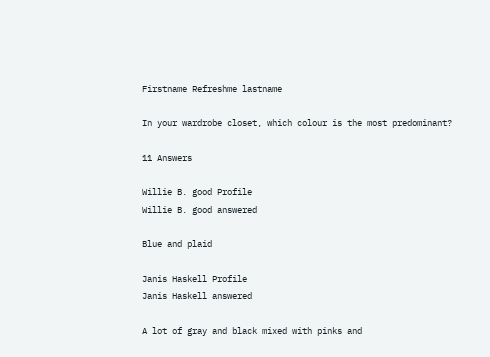Firstname Refreshme lastname

In your wardrobe closet, which colour is the most predominant?

11 Answers

Willie B. good Profile
Willie B. good answered

Blue and plaid

Janis Haskell Profile
Janis Haskell answered

A lot of gray and black mixed with pinks and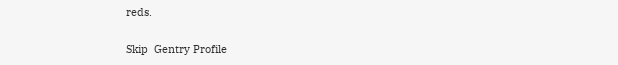reds.

Skip  Gentry Profile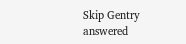Skip Gentry answered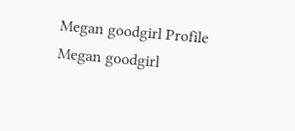Megan goodgirl Profile
Megan goodgirl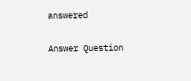answered


Answer Question